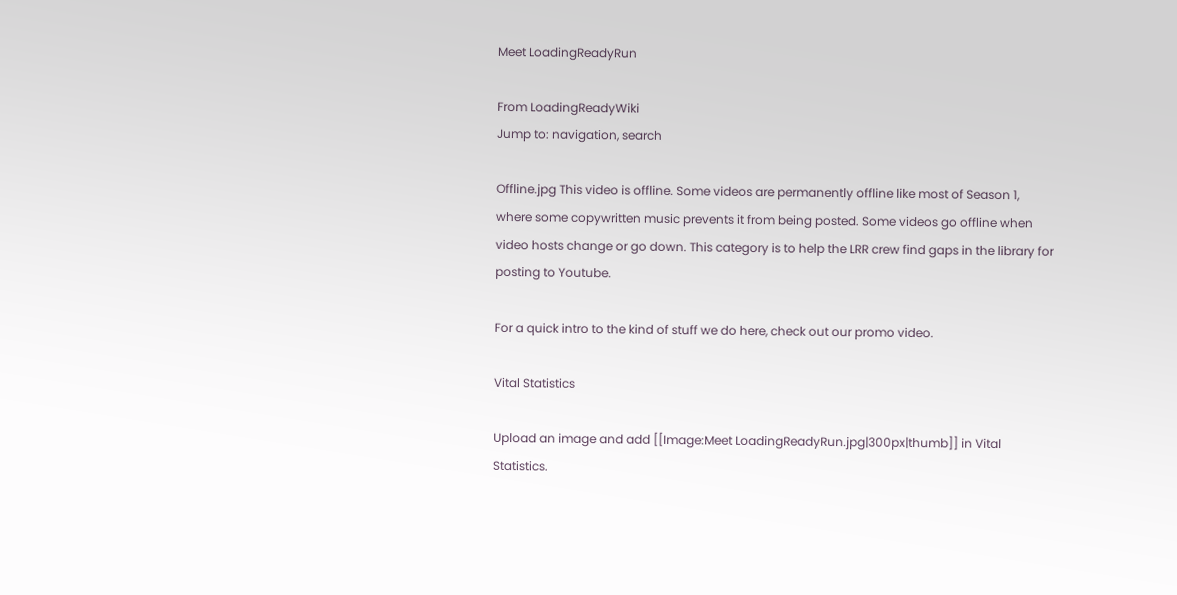Meet LoadingReadyRun

From LoadingReadyWiki
Jump to: navigation, search

Offline.jpg This video is offline. Some videos are permanently offline like most of Season 1, where some copywritten music prevents it from being posted. Some videos go offline when video hosts change or go down. This category is to help the LRR crew find gaps in the library for posting to Youtube.

For a quick intro to the kind of stuff we do here, check out our promo video.

Vital Statistics

Upload an image and add [[Image:Meet LoadingReadyRun.jpg|300px|thumb]] in Vital Statistics.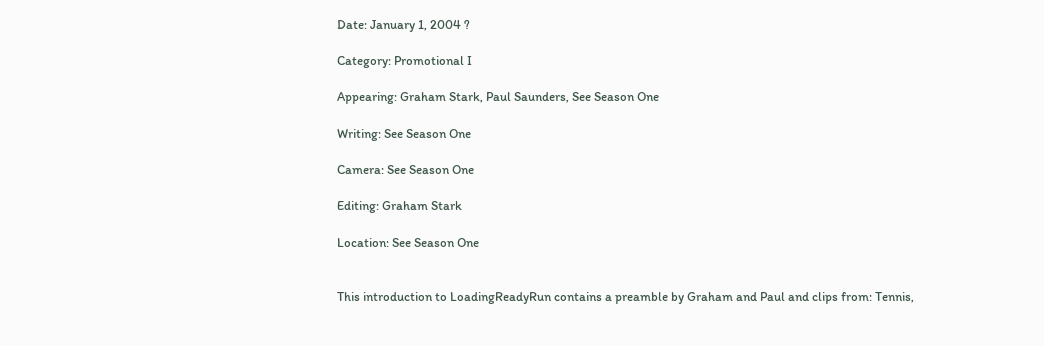Date: January 1, 2004 ?

Category: Promotional I

Appearing: Graham Stark, Paul Saunders, See Season One

Writing: See Season One

Camera: See Season One

Editing: Graham Stark

Location: See Season One


This introduction to LoadingReadyRun contains a preamble by Graham and Paul and clips from: Tennis,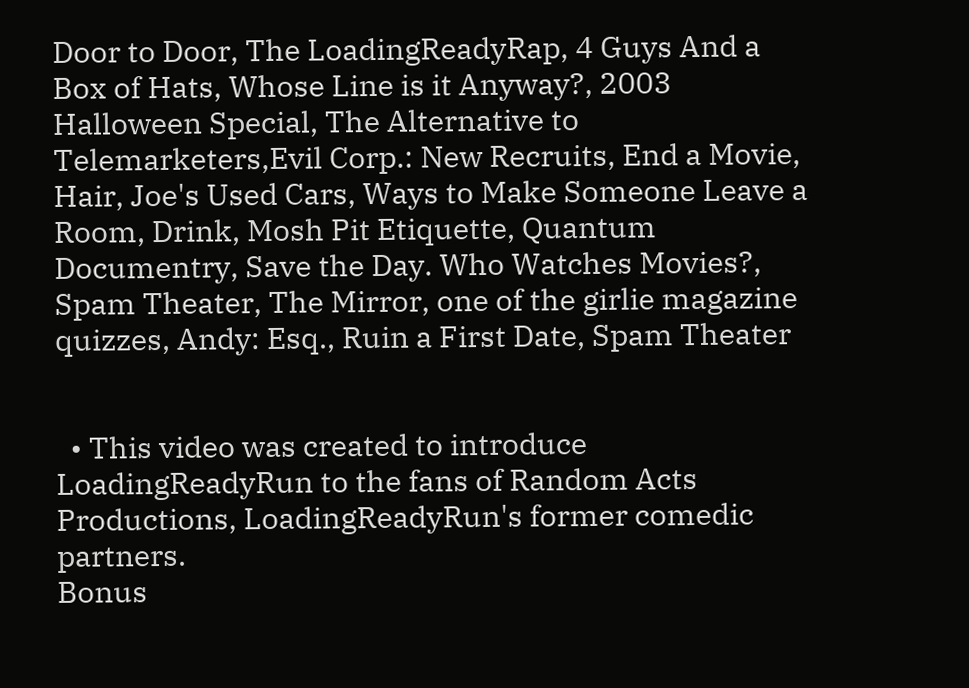Door to Door, The LoadingReadyRap, 4 Guys And a Box of Hats, Whose Line is it Anyway?, 2003 Halloween Special, The Alternative to Telemarketers,Evil Corp.: New Recruits, End a Movie, Hair, Joe's Used Cars, Ways to Make Someone Leave a Room, Drink, Mosh Pit Etiquette, Quantum Documentry, Save the Day. Who Watches Movies?, Spam Theater, The Mirror, one of the girlie magazine quizzes, Andy: Esq., Ruin a First Date, Spam Theater


  • This video was created to introduce LoadingReadyRun to the fans of Random Acts Productions, LoadingReadyRun's former comedic partners.
Bonus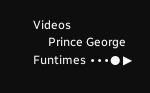Videos
     Prince George Funtimes ∙∙∙● ▶